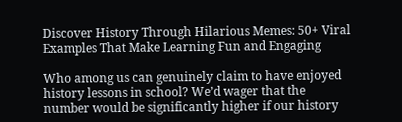Discover History Through Hilarious Memes: 50+ Viral Examples That Make Learning Fun and Engaging

Who among us can genuinely claim to have enjoyed history lessons in school? We’d wager that the number would be significantly higher if our history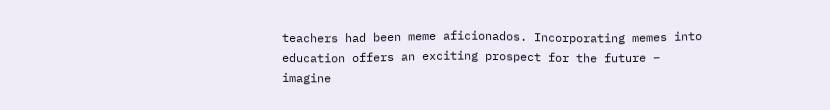teachers had been meme aficionados. Incorporating memes into education offers an exciting prospect for the future – imagine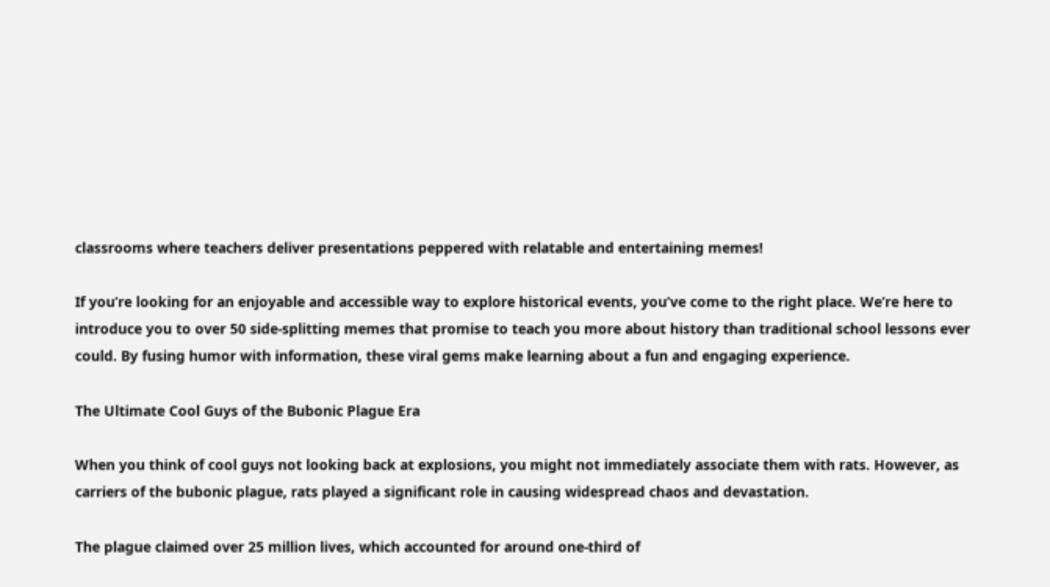classrooms where teachers deliver presentations peppered with relatable and entertaining memes!

If you’re looking for an enjoyable and accessible way to explore historical events, you’ve come to the right place. We’re here to introduce you to over 50 side-splitting memes that promise to teach you more about history than traditional school lessons ever could. By fusing humor with information, these viral gems make learning about a fun and engaging experience.

The Ultimate Cool Guys of the Bubonic Plague Era

When you think of cool guys not looking back at explosions, you might not immediately associate them with rats. However, as carriers of the bubonic plague, rats played a significant role in causing widespread chaos and devastation.

The plague claimed over 25 million lives, which accounted for around one-third of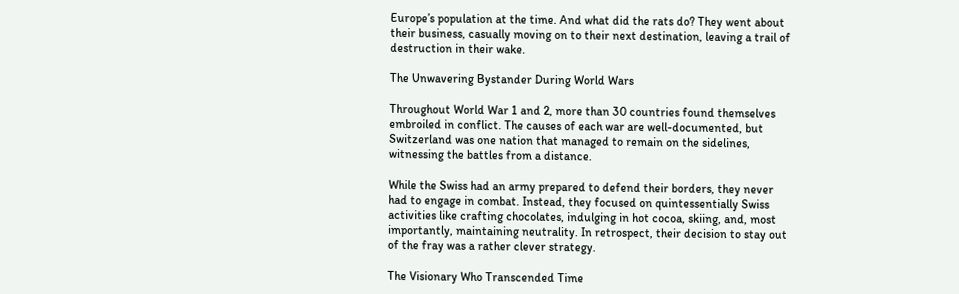Europe’s population at the time. And what did the rats do? They went about their business, casually moving on to their next destination, leaving a trail of destruction in their wake.

The Unwavering Bystander During World Wars

Throughout World War 1 and 2, more than 30 countries found themselves embroiled in conflict. The causes of each war are well-documented, but Switzerland was one nation that managed to remain on the sidelines, witnessing the battles from a distance.

While the Swiss had an army prepared to defend their borders, they never had to engage in combat. Instead, they focused on quintessentially Swiss activities like crafting chocolates, indulging in hot cocoa, skiing, and, most importantly, maintaining neutrality. In retrospect, their decision to stay out of the fray was a rather clever strategy.

The Visionary Who Transcended Time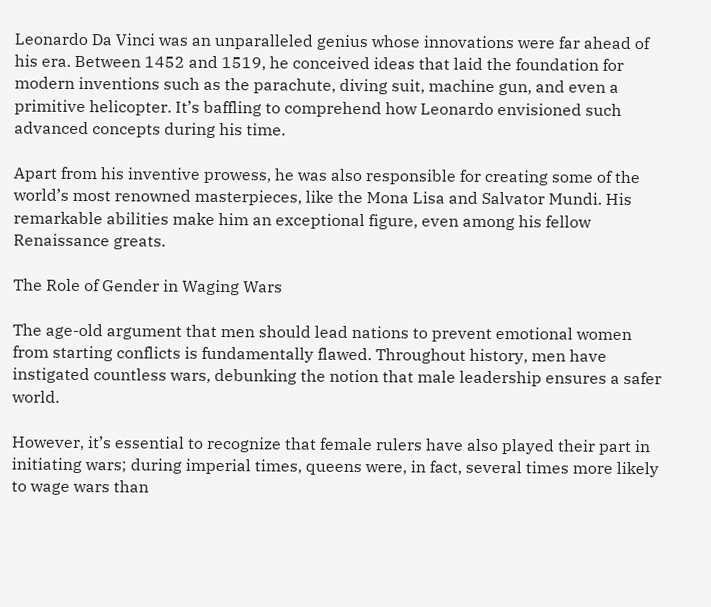Leonardo Da Vinci was an unparalleled genius whose innovations were far ahead of his era. Between 1452 and 1519, he conceived ideas that laid the foundation for modern inventions such as the parachute, diving suit, machine gun, and even a primitive helicopter. It’s baffling to comprehend how Leonardo envisioned such advanced concepts during his time.

Apart from his inventive prowess, he was also responsible for creating some of the world’s most renowned masterpieces, like the Mona Lisa and Salvator Mundi. His remarkable abilities make him an exceptional figure, even among his fellow Renaissance greats.

The Role of Gender in Waging Wars

The age-old argument that men should lead nations to prevent emotional women from starting conflicts is fundamentally flawed. Throughout history, men have instigated countless wars, debunking the notion that male leadership ensures a safer world.

However, it’s essential to recognize that female rulers have also played their part in initiating wars; during imperial times, queens were, in fact, several times more likely to wage wars than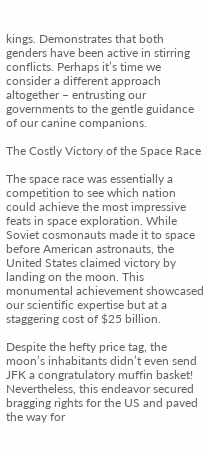kings. Demonstrates that both genders have been active in stirring conflicts. Perhaps it’s time we consider a different approach altogether – entrusting our governments to the gentle guidance of our canine companions.

The Costly Victory of the Space Race

The space race was essentially a competition to see which nation could achieve the most impressive feats in space exploration. While Soviet cosmonauts made it to space before American astronauts, the United States claimed victory by landing on the moon. This monumental achievement showcased our scientific expertise but at a staggering cost of $25 billion.

Despite the hefty price tag, the moon’s inhabitants didn’t even send JFK a congratulatory muffin basket! Nevertheless, this endeavor secured bragging rights for the US and paved the way for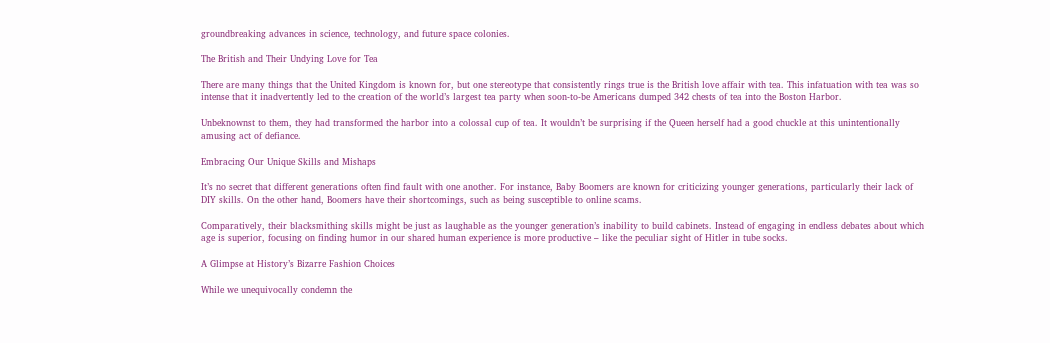groundbreaking advances in science, technology, and future space colonies.

The British and Their Undying Love for Tea

There are many things that the United Kingdom is known for, but one stereotype that consistently rings true is the British love affair with tea. This infatuation with tea was so intense that it inadvertently led to the creation of the world’s largest tea party when soon-to-be Americans dumped 342 chests of tea into the Boston Harbor.

Unbeknownst to them, they had transformed the harbor into a colossal cup of tea. It wouldn’t be surprising if the Queen herself had a good chuckle at this unintentionally amusing act of defiance.

Embracing Our Unique Skills and Mishaps

It’s no secret that different generations often find fault with one another. For instance, Baby Boomers are known for criticizing younger generations, particularly their lack of DIY skills. On the other hand, Boomers have their shortcomings, such as being susceptible to online scams.

Comparatively, their blacksmithing skills might be just as laughable as the younger generation’s inability to build cabinets. Instead of engaging in endless debates about which age is superior, focusing on finding humor in our shared human experience is more productive – like the peculiar sight of Hitler in tube socks.

A Glimpse at History’s Bizarre Fashion Choices

While we unequivocally condemn the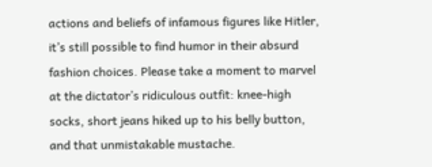actions and beliefs of infamous figures like Hitler, it’s still possible to find humor in their absurd fashion choices. Please take a moment to marvel at the dictator’s ridiculous outfit: knee-high socks, short jeans hiked up to his belly button, and that unmistakable mustache.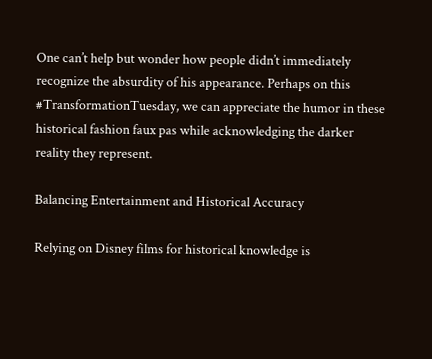One can’t help but wonder how people didn’t immediately recognize the absurdity of his appearance. Perhaps on this #TransformationTuesday, we can appreciate the humor in these historical fashion faux pas while acknowledging the darker reality they represent.

Balancing Entertainment and Historical Accuracy

Relying on Disney films for historical knowledge is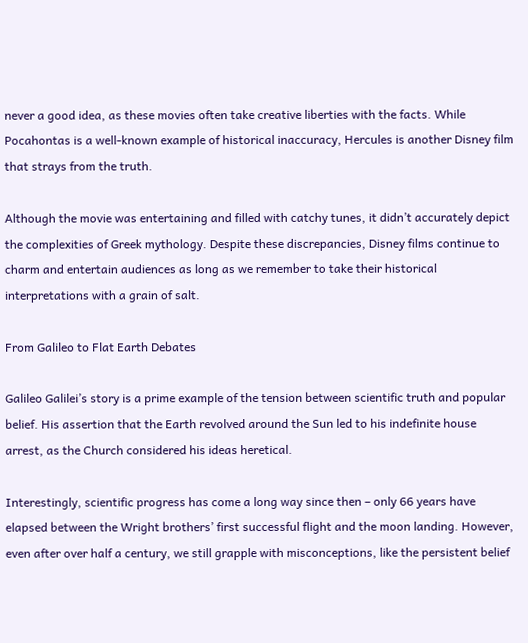never a good idea, as these movies often take creative liberties with the facts. While Pocahontas is a well-known example of historical inaccuracy, Hercules is another Disney film that strays from the truth.

Although the movie was entertaining and filled with catchy tunes, it didn’t accurately depict the complexities of Greek mythology. Despite these discrepancies, Disney films continue to charm and entertain audiences as long as we remember to take their historical interpretations with a grain of salt.

From Galileo to Flat Earth Debates

Galileo Galilei’s story is a prime example of the tension between scientific truth and popular belief. His assertion that the Earth revolved around the Sun led to his indefinite house arrest, as the Church considered his ideas heretical.

Interestingly, scientific progress has come a long way since then – only 66 years have elapsed between the Wright brothers’ first successful flight and the moon landing. However, even after over half a century, we still grapple with misconceptions, like the persistent belief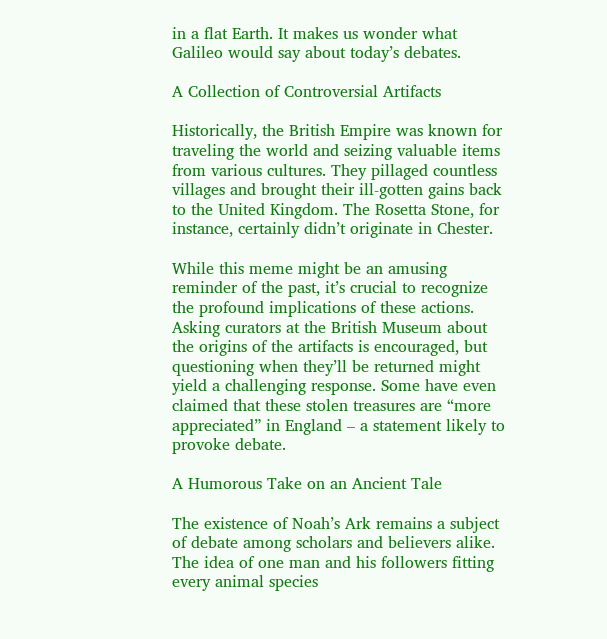in a flat Earth. It makes us wonder what Galileo would say about today’s debates.

A Collection of Controversial Artifacts

Historically, the British Empire was known for traveling the world and seizing valuable items from various cultures. They pillaged countless villages and brought their ill-gotten gains back to the United Kingdom. The Rosetta Stone, for instance, certainly didn’t originate in Chester.

While this meme might be an amusing reminder of the past, it’s crucial to recognize the profound implications of these actions. Asking curators at the British Museum about the origins of the artifacts is encouraged, but questioning when they’ll be returned might yield a challenging response. Some have even claimed that these stolen treasures are “more appreciated” in England – a statement likely to provoke debate.

A Humorous Take on an Ancient Tale

The existence of Noah’s Ark remains a subject of debate among scholars and believers alike. The idea of one man and his followers fitting every animal species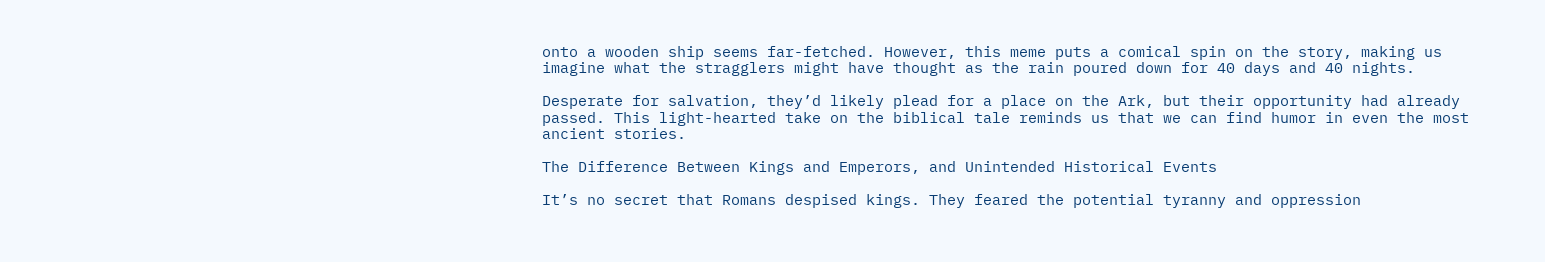onto a wooden ship seems far-fetched. However, this meme puts a comical spin on the story, making us imagine what the stragglers might have thought as the rain poured down for 40 days and 40 nights.

Desperate for salvation, they’d likely plead for a place on the Ark, but their opportunity had already passed. This light-hearted take on the biblical tale reminds us that we can find humor in even the most ancient stories.

The Difference Between Kings and Emperors, and Unintended Historical Events

It’s no secret that Romans despised kings. They feared the potential tyranny and oppression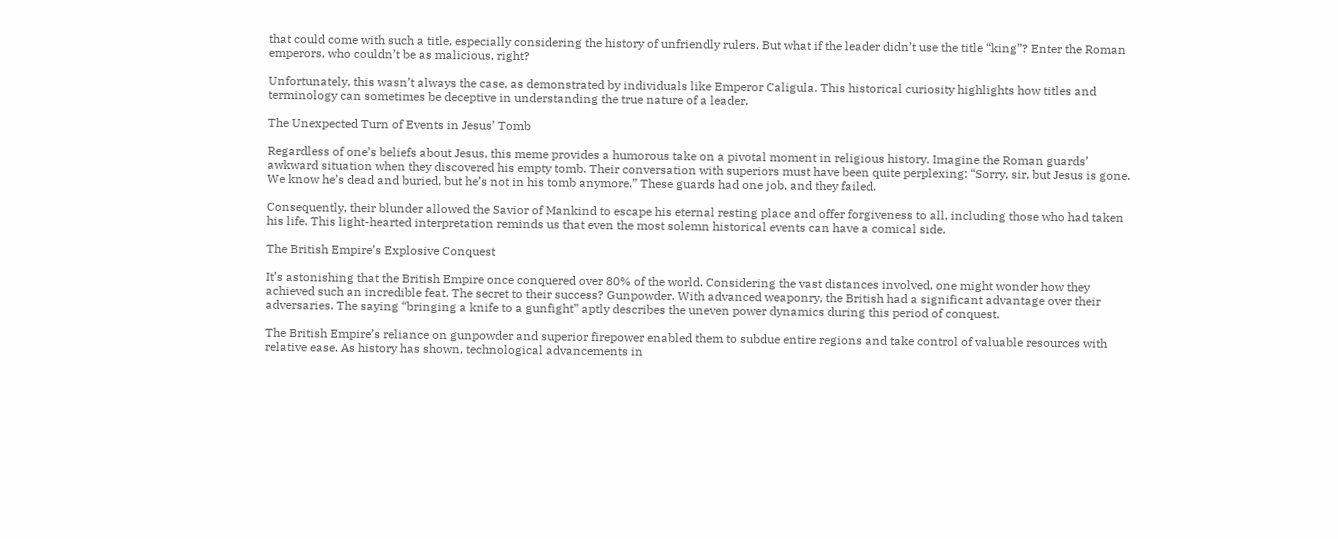that could come with such a title, especially considering the history of unfriendly rulers. But what if the leader didn’t use the title “king”? Enter the Roman emperors, who couldn’t be as malicious, right?

Unfortunately, this wasn’t always the case, as demonstrated by individuals like Emperor Caligula. This historical curiosity highlights how titles and terminology can sometimes be deceptive in understanding the true nature of a leader.

The Unexpected Turn of Events in Jesus’ Tomb

Regardless of one’s beliefs about Jesus, this meme provides a humorous take on a pivotal moment in religious history. Imagine the Roman guards’ awkward situation when they discovered his empty tomb. Their conversation with superiors must have been quite perplexing: “Sorry, sir, but Jesus is gone. We know he’s dead and buried, but he’s not in his tomb anymore.” These guards had one job, and they failed.

Consequently, their blunder allowed the Savior of Mankind to escape his eternal resting place and offer forgiveness to all, including those who had taken his life. This light-hearted interpretation reminds us that even the most solemn historical events can have a comical side.

The British Empire’s Explosive Conquest

It’s astonishing that the British Empire once conquered over 80% of the world. Considering the vast distances involved, one might wonder how they achieved such an incredible feat. The secret to their success? Gunpowder. With advanced weaponry, the British had a significant advantage over their adversaries. The saying “bringing a knife to a gunfight” aptly describes the uneven power dynamics during this period of conquest.

The British Empire’s reliance on gunpowder and superior firepower enabled them to subdue entire regions and take control of valuable resources with relative ease. As history has shown, technological advancements in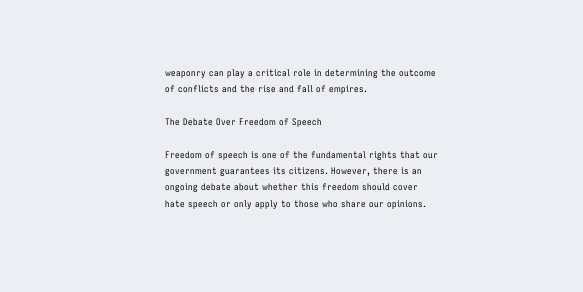weaponry can play a critical role in determining the outcome of conflicts and the rise and fall of empires.

The Debate Over Freedom of Speech

Freedom of speech is one of the fundamental rights that our government guarantees its citizens. However, there is an ongoing debate about whether this freedom should cover hate speech or only apply to those who share our opinions.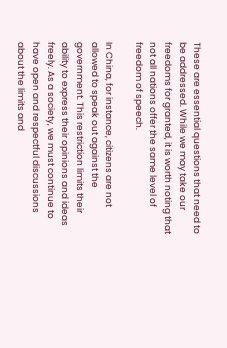These are essential questions that need to be addressed. While we may take our freedoms for granted, it is worth noting that not all nations offer the same level of freedom of speech.

In China, for instance, citizens are not allowed to speak out against the government. This restriction limits their ability to express their opinions and ideas freely. As a society, we must continue to have open and respectful discussions about the limits and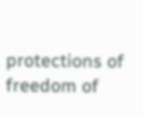protections of freedom of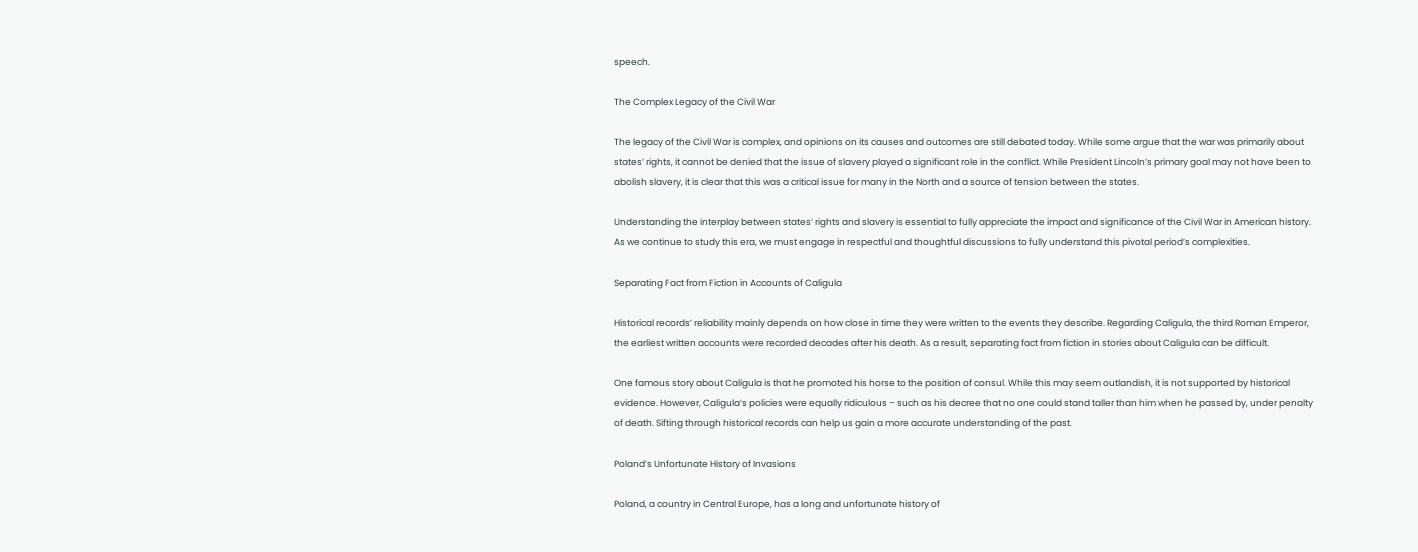speech.

The Complex Legacy of the Civil War

The legacy of the Civil War is complex, and opinions on its causes and outcomes are still debated today. While some argue that the war was primarily about states’ rights, it cannot be denied that the issue of slavery played a significant role in the conflict. While President Lincoln’s primary goal may not have been to abolish slavery, it is clear that this was a critical issue for many in the North and a source of tension between the states.

Understanding the interplay between states’ rights and slavery is essential to fully appreciate the impact and significance of the Civil War in American history. As we continue to study this era, we must engage in respectful and thoughtful discussions to fully understand this pivotal period’s complexities.

Separating Fact from Fiction in Accounts of Caligula

Historical records’ reliability mainly depends on how close in time they were written to the events they describe. Regarding Caligula, the third Roman Emperor, the earliest written accounts were recorded decades after his death. As a result, separating fact from fiction in stories about Caligula can be difficult.

One famous story about Caligula is that he promoted his horse to the position of consul. While this may seem outlandish, it is not supported by historical evidence. However, Caligula’s policies were equally ridiculous – such as his decree that no one could stand taller than him when he passed by, under penalty of death. Sifting through historical records can help us gain a more accurate understanding of the past.

Poland’s Unfortunate History of Invasions

Poland, a country in Central Europe, has a long and unfortunate history of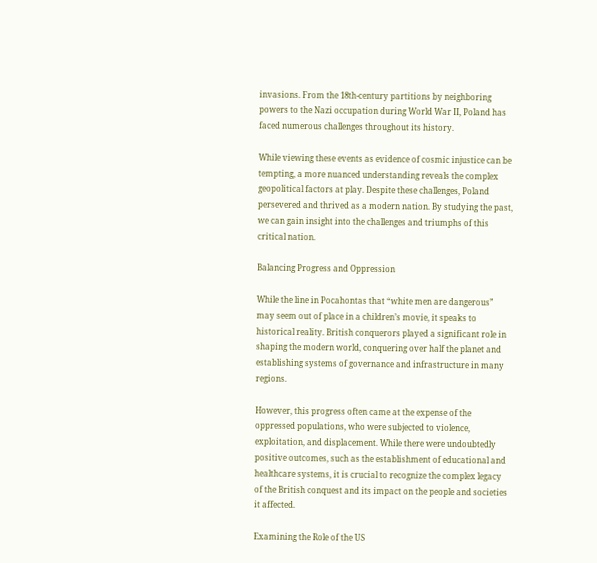invasions. From the 18th-century partitions by neighboring powers to the Nazi occupation during World War II, Poland has faced numerous challenges throughout its history.

While viewing these events as evidence of cosmic injustice can be tempting, a more nuanced understanding reveals the complex geopolitical factors at play. Despite these challenges, Poland persevered and thrived as a modern nation. By studying the past, we can gain insight into the challenges and triumphs of this critical nation.

Balancing Progress and Oppression

While the line in Pocahontas that “white men are dangerous” may seem out of place in a children’s movie, it speaks to historical reality. British conquerors played a significant role in shaping the modern world, conquering over half the planet and establishing systems of governance and infrastructure in many regions.

However, this progress often came at the expense of the oppressed populations, who were subjected to violence, exploitation, and displacement. While there were undoubtedly positive outcomes, such as the establishment of educational and healthcare systems, it is crucial to recognize the complex legacy of the British conquest and its impact on the people and societies it affected.

Examining the Role of the US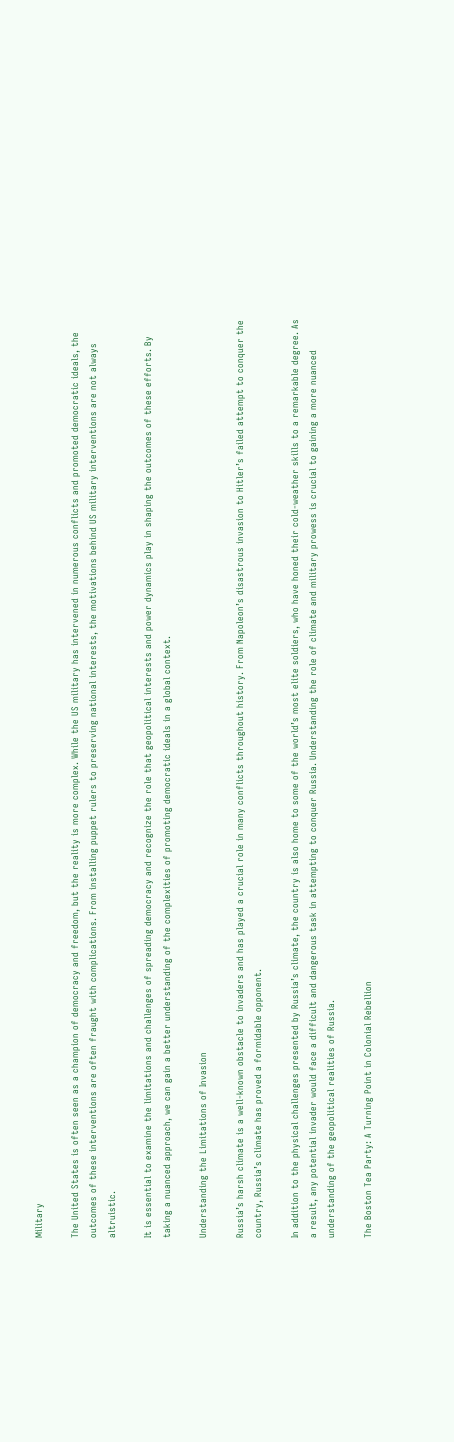Military

The United States is often seen as a champion of democracy and freedom, but the reality is more complex. While the US military has intervened in numerous conflicts and promoted democratic ideals, the outcomes of these interventions are often fraught with complications. From installing puppet rulers to preserving national interests, the motivations behind US military interventions are not always altruistic.

It is essential to examine the limitations and challenges of spreading democracy and recognize the role that geopolitical interests and power dynamics play in shaping the outcomes of these efforts. By taking a nuanced approach, we can gain a better understanding of the complexities of promoting democratic ideals in a global context.

Understanding the Limitations of Invasion

Russia’s harsh climate is a well-known obstacle to invaders and has played a crucial role in many conflicts throughout history. From Napoleon’s disastrous invasion to Hitler’s failed attempt to conquer the country, Russia’s climate has proved a formidable opponent.

In addition to the physical challenges presented by Russia’s climate, the country is also home to some of the world’s most elite soldiers, who have honed their cold-weather skills to a remarkable degree. As a result, any potential invader would face a difficult and dangerous task in attempting to conquer Russia. Understanding the role of climate and military prowess is crucial to gaining a more nuanced understanding of the geopolitical realities of Russia.

The Boston Tea Party: A Turning Point in Colonial Rebellion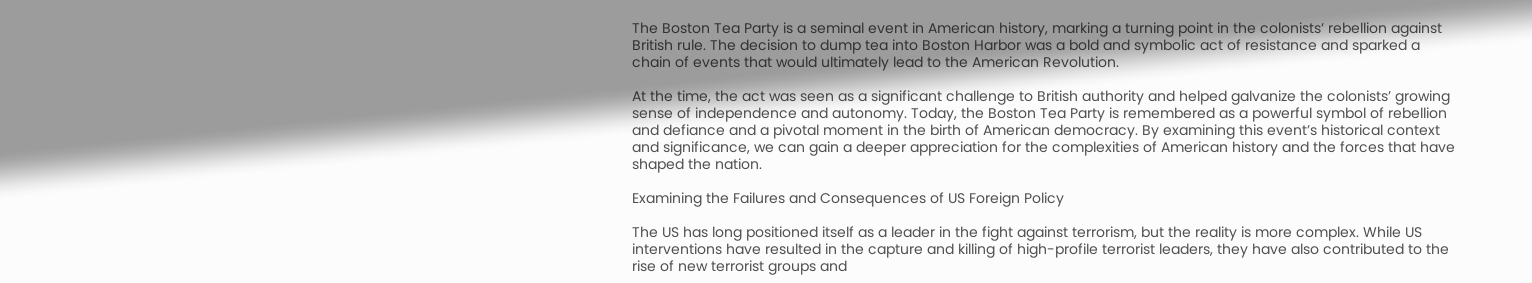The Boston Tea Party is a seminal event in American history, marking a turning point in the colonists’ rebellion against British rule. The decision to dump tea into Boston Harbor was a bold and symbolic act of resistance and sparked a chain of events that would ultimately lead to the American Revolution.

At the time, the act was seen as a significant challenge to British authority and helped galvanize the colonists’ growing sense of independence and autonomy. Today, the Boston Tea Party is remembered as a powerful symbol of rebellion and defiance and a pivotal moment in the birth of American democracy. By examining this event’s historical context and significance, we can gain a deeper appreciation for the complexities of American history and the forces that have shaped the nation.

Examining the Failures and Consequences of US Foreign Policy

The US has long positioned itself as a leader in the fight against terrorism, but the reality is more complex. While US interventions have resulted in the capture and killing of high-profile terrorist leaders, they have also contributed to the rise of new terrorist groups and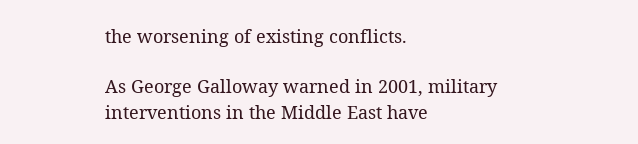the worsening of existing conflicts.

As George Galloway warned in 2001, military interventions in the Middle East have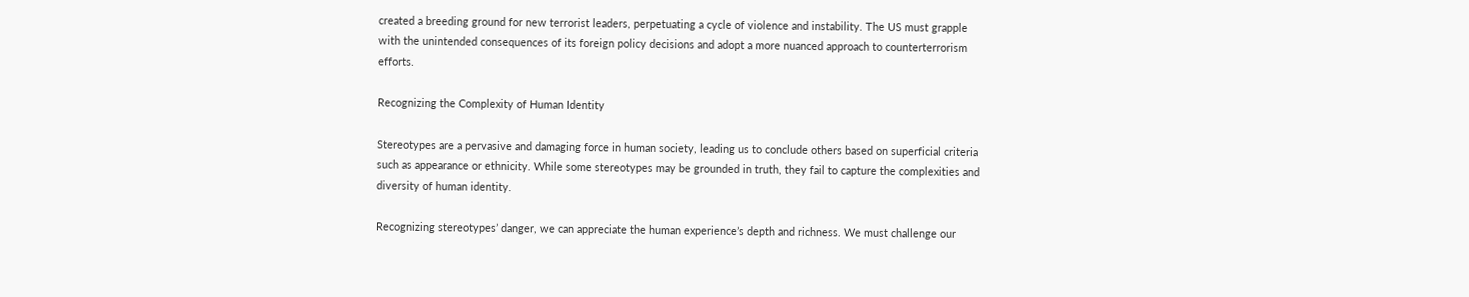created a breeding ground for new terrorist leaders, perpetuating a cycle of violence and instability. The US must grapple with the unintended consequences of its foreign policy decisions and adopt a more nuanced approach to counterterrorism efforts.

Recognizing the Complexity of Human Identity

Stereotypes are a pervasive and damaging force in human society, leading us to conclude others based on superficial criteria such as appearance or ethnicity. While some stereotypes may be grounded in truth, they fail to capture the complexities and diversity of human identity.

Recognizing stereotypes’ danger, we can appreciate the human experience’s depth and richness. We must challenge our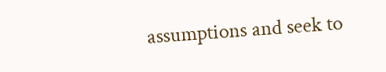assumptions and seek to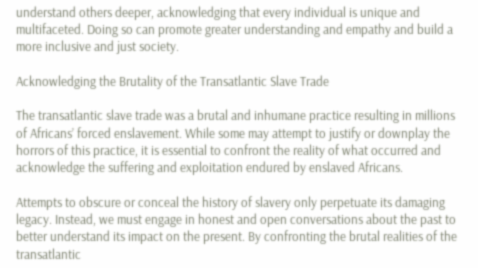understand others deeper, acknowledging that every individual is unique and multifaceted. Doing so can promote greater understanding and empathy and build a more inclusive and just society.

Acknowledging the Brutality of the Transatlantic Slave Trade

The transatlantic slave trade was a brutal and inhumane practice resulting in millions of Africans’ forced enslavement. While some may attempt to justify or downplay the horrors of this practice, it is essential to confront the reality of what occurred and acknowledge the suffering and exploitation endured by enslaved Africans.

Attempts to obscure or conceal the history of slavery only perpetuate its damaging legacy. Instead, we must engage in honest and open conversations about the past to better understand its impact on the present. By confronting the brutal realities of the transatlantic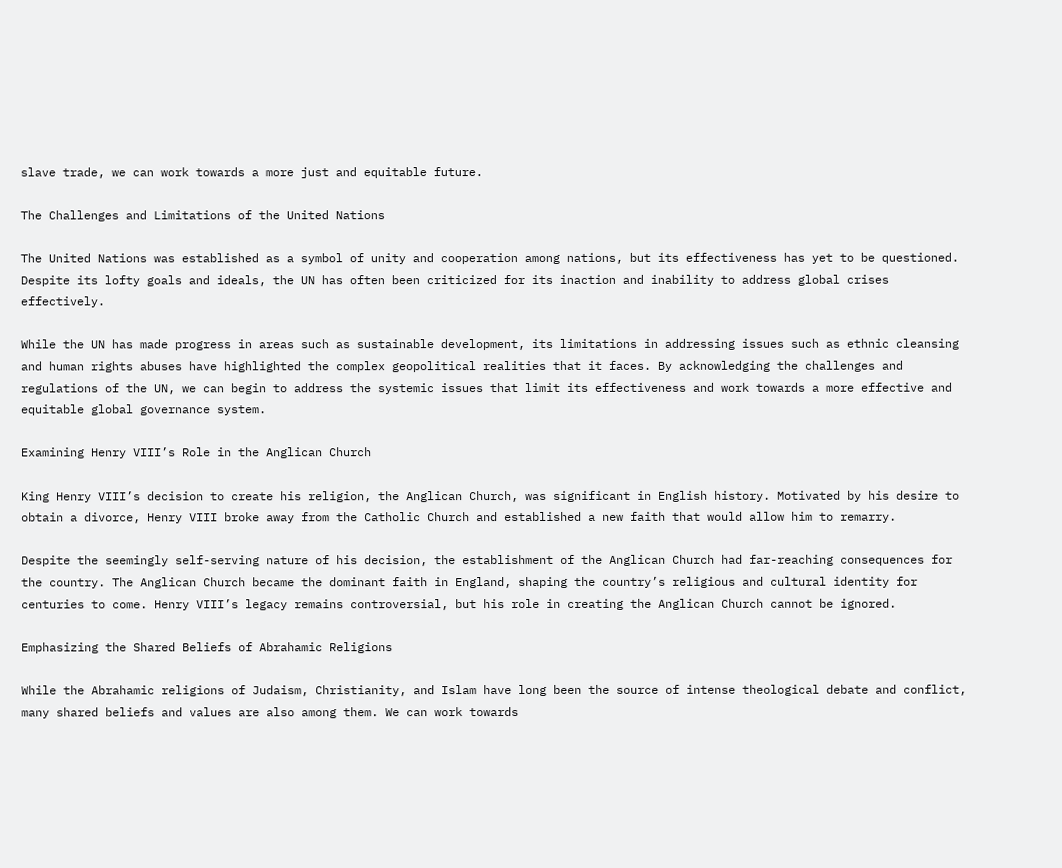slave trade, we can work towards a more just and equitable future.

The Challenges and Limitations of the United Nations

The United Nations was established as a symbol of unity and cooperation among nations, but its effectiveness has yet to be questioned. Despite its lofty goals and ideals, the UN has often been criticized for its inaction and inability to address global crises effectively.

While the UN has made progress in areas such as sustainable development, its limitations in addressing issues such as ethnic cleansing and human rights abuses have highlighted the complex geopolitical realities that it faces. By acknowledging the challenges and regulations of the UN, we can begin to address the systemic issues that limit its effectiveness and work towards a more effective and equitable global governance system.

Examining Henry VIII’s Role in the Anglican Church

King Henry VIII’s decision to create his religion, the Anglican Church, was significant in English history. Motivated by his desire to obtain a divorce, Henry VIII broke away from the Catholic Church and established a new faith that would allow him to remarry.

Despite the seemingly self-serving nature of his decision, the establishment of the Anglican Church had far-reaching consequences for the country. The Anglican Church became the dominant faith in England, shaping the country’s religious and cultural identity for centuries to come. Henry VIII’s legacy remains controversial, but his role in creating the Anglican Church cannot be ignored.

Emphasizing the Shared Beliefs of Abrahamic Religions

While the Abrahamic religions of Judaism, Christianity, and Islam have long been the source of intense theological debate and conflict, many shared beliefs and values are also among them. We can work towards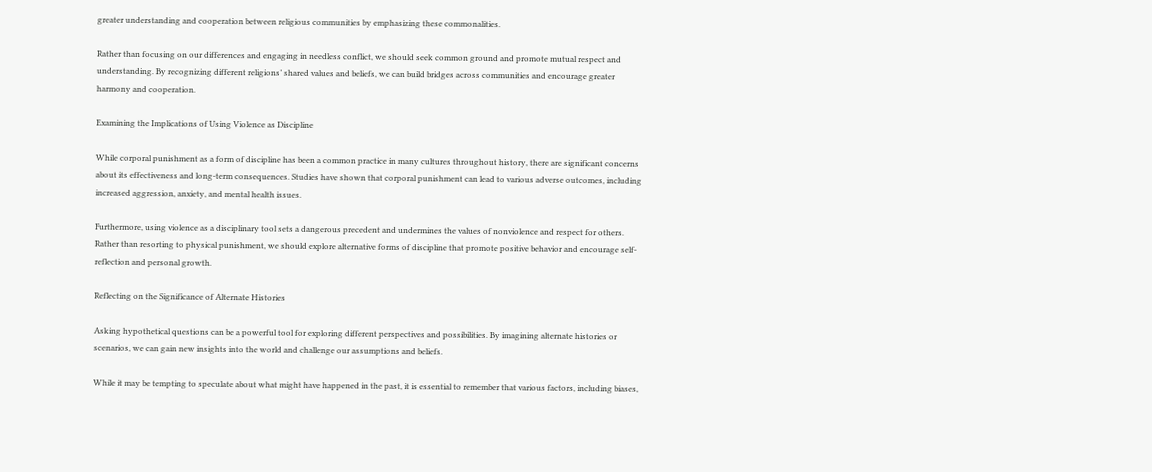greater understanding and cooperation between religious communities by emphasizing these commonalities.

Rather than focusing on our differences and engaging in needless conflict, we should seek common ground and promote mutual respect and understanding. By recognizing different religions’ shared values and beliefs, we can build bridges across communities and encourage greater harmony and cooperation.

Examining the Implications of Using Violence as Discipline

While corporal punishment as a form of discipline has been a common practice in many cultures throughout history, there are significant concerns about its effectiveness and long-term consequences. Studies have shown that corporal punishment can lead to various adverse outcomes, including increased aggression, anxiety, and mental health issues.

Furthermore, using violence as a disciplinary tool sets a dangerous precedent and undermines the values of nonviolence and respect for others. Rather than resorting to physical punishment, we should explore alternative forms of discipline that promote positive behavior and encourage self-reflection and personal growth.

Reflecting on the Significance of Alternate Histories

Asking hypothetical questions can be a powerful tool for exploring different perspectives and possibilities. By imagining alternate histories or scenarios, we can gain new insights into the world and challenge our assumptions and beliefs.

While it may be tempting to speculate about what might have happened in the past, it is essential to remember that various factors, including biases,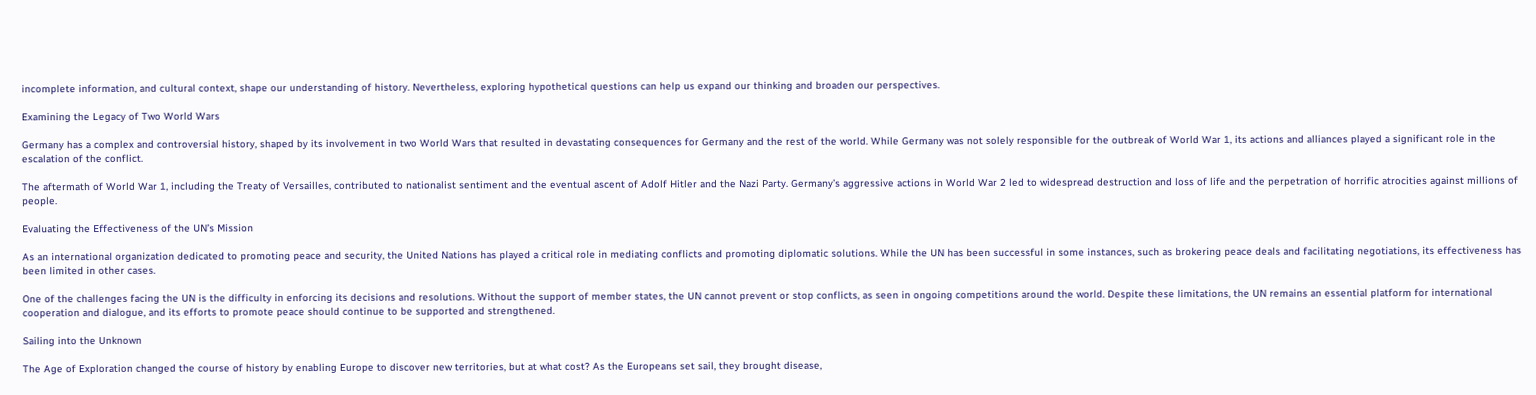incomplete information, and cultural context, shape our understanding of history. Nevertheless, exploring hypothetical questions can help us expand our thinking and broaden our perspectives.

Examining the Legacy of Two World Wars

Germany has a complex and controversial history, shaped by its involvement in two World Wars that resulted in devastating consequences for Germany and the rest of the world. While Germany was not solely responsible for the outbreak of World War 1, its actions and alliances played a significant role in the escalation of the conflict.

The aftermath of World War 1, including the Treaty of Versailles, contributed to nationalist sentiment and the eventual ascent of Adolf Hitler and the Nazi Party. Germany’s aggressive actions in World War 2 led to widespread destruction and loss of life and the perpetration of horrific atrocities against millions of people.

Evaluating the Effectiveness of the UN’s Mission

As an international organization dedicated to promoting peace and security, the United Nations has played a critical role in mediating conflicts and promoting diplomatic solutions. While the UN has been successful in some instances, such as brokering peace deals and facilitating negotiations, its effectiveness has been limited in other cases.

One of the challenges facing the UN is the difficulty in enforcing its decisions and resolutions. Without the support of member states, the UN cannot prevent or stop conflicts, as seen in ongoing competitions around the world. Despite these limitations, the UN remains an essential platform for international cooperation and dialogue, and its efforts to promote peace should continue to be supported and strengthened.

Sailing into the Unknown

The Age of Exploration changed the course of history by enabling Europe to discover new territories, but at what cost? As the Europeans set sail, they brought disease,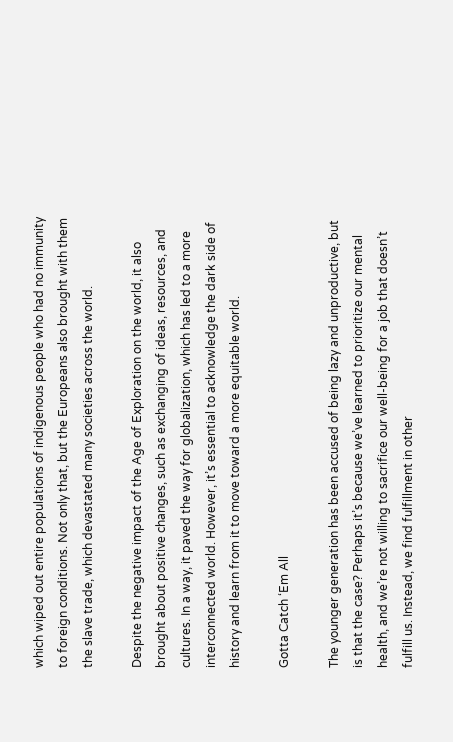which wiped out entire populations of indigenous people who had no immunity to foreign conditions. Not only that, but the Europeans also brought with them the slave trade, which devastated many societies across the world.

Despite the negative impact of the Age of Exploration on the world, it also brought about positive changes, such as exchanging of ideas, resources, and cultures. In a way, it paved the way for globalization, which has led to a more interconnected world. However, it’s essential to acknowledge the dark side of history and learn from it to move toward a more equitable world.

Gotta Catch ‘Em All

The younger generation has been accused of being lazy and unproductive, but is that the case? Perhaps it’s because we’ve learned to prioritize our mental health, and we’re not willing to sacrifice our well-being for a job that doesn’t fulfill us. Instead, we find fulfillment in other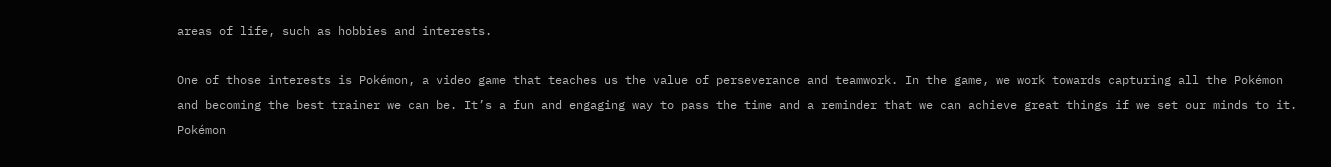areas of life, such as hobbies and interests.

One of those interests is Pokémon, a video game that teaches us the value of perseverance and teamwork. In the game, we work towards capturing all the Pokémon and becoming the best trainer we can be. It’s a fun and engaging way to pass the time and a reminder that we can achieve great things if we set our minds to it. Pokémon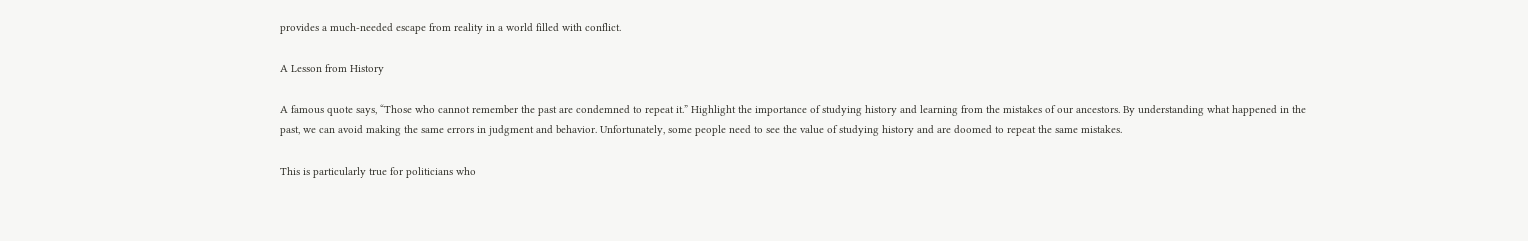provides a much-needed escape from reality in a world filled with conflict.

A Lesson from History

A famous quote says, “Those who cannot remember the past are condemned to repeat it.” Highlight the importance of studying history and learning from the mistakes of our ancestors. By understanding what happened in the past, we can avoid making the same errors in judgment and behavior. Unfortunately, some people need to see the value of studying history and are doomed to repeat the same mistakes.

This is particularly true for politicians who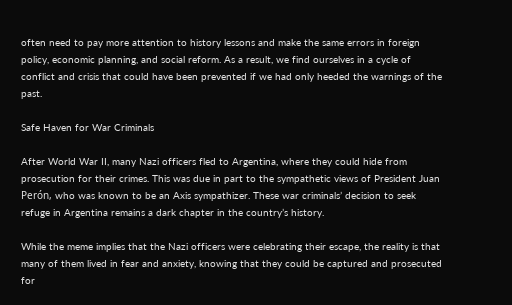often need to pay more attention to history lessons and make the same errors in foreign policy, economic planning, and social reform. As a result, we find ourselves in a cycle of conflict and crisis that could have been prevented if we had only heeded the warnings of the past.

Safe Haven for War Criminals

After World War II, many Nazi officers fled to Argentina, where they could hide from prosecution for their crimes. This was due in part to the sympathetic views of President Juan Perón, who was known to be an Axis sympathizer. These war criminals’ decision to seek refuge in Argentina remains a dark chapter in the country’s history.

While the meme implies that the Nazi officers were celebrating their escape, the reality is that many of them lived in fear and anxiety, knowing that they could be captured and prosecuted for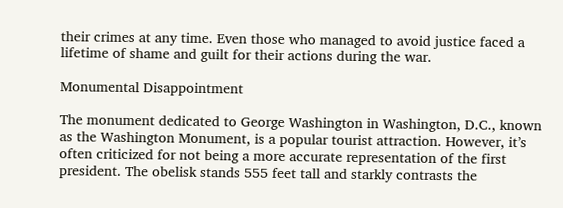their crimes at any time. Even those who managed to avoid justice faced a lifetime of shame and guilt for their actions during the war.

Monumental Disappointment

The monument dedicated to George Washington in Washington, D.C., known as the Washington Monument, is a popular tourist attraction. However, it’s often criticized for not being a more accurate representation of the first president. The obelisk stands 555 feet tall and starkly contrasts the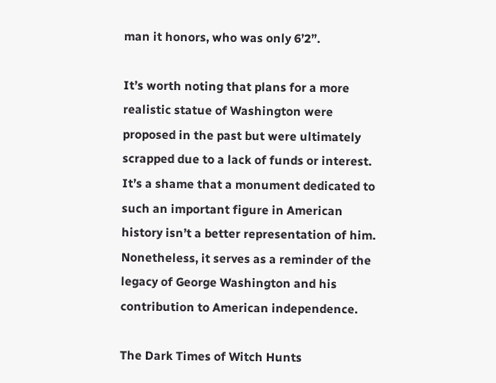man it honors, who was only 6’2”.

It’s worth noting that plans for a more realistic statue of Washington were proposed in the past but were ultimately scrapped due to a lack of funds or interest. It’s a shame that a monument dedicated to such an important figure in American history isn’t a better representation of him. Nonetheless, it serves as a reminder of the legacy of George Washington and his contribution to American independence.

The Dark Times of Witch Hunts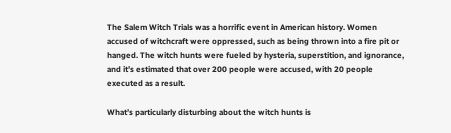The Salem Witch Trials was a horrific event in American history. Women accused of witchcraft were oppressed, such as being thrown into a fire pit or hanged. The witch hunts were fueled by hysteria, superstition, and ignorance, and it’s estimated that over 200 people were accused, with 20 people executed as a result.

What’s particularly disturbing about the witch hunts is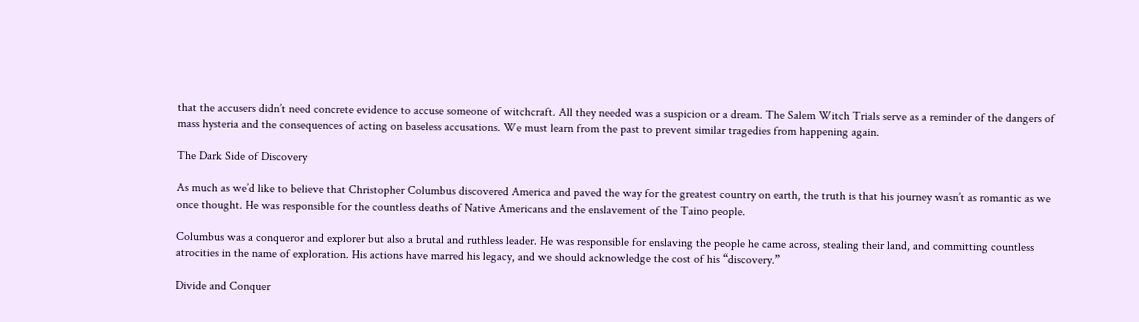that the accusers didn’t need concrete evidence to accuse someone of witchcraft. All they needed was a suspicion or a dream. The Salem Witch Trials serve as a reminder of the dangers of mass hysteria and the consequences of acting on baseless accusations. We must learn from the past to prevent similar tragedies from happening again.

The Dark Side of Discovery

As much as we’d like to believe that Christopher Columbus discovered America and paved the way for the greatest country on earth, the truth is that his journey wasn’t as romantic as we once thought. He was responsible for the countless deaths of Native Americans and the enslavement of the Taino people.

Columbus was a conqueror and explorer but also a brutal and ruthless leader. He was responsible for enslaving the people he came across, stealing their land, and committing countless atrocities in the name of exploration. His actions have marred his legacy, and we should acknowledge the cost of his “discovery.”

Divide and Conquer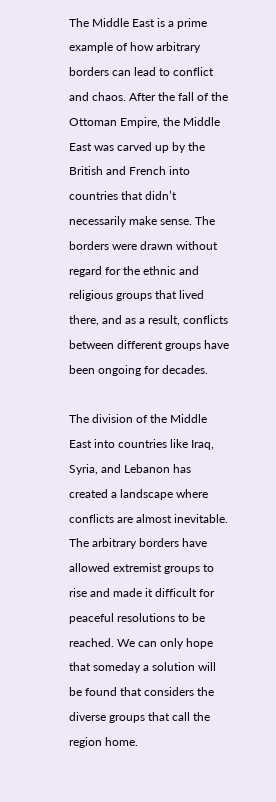The Middle East is a prime example of how arbitrary borders can lead to conflict and chaos. After the fall of the Ottoman Empire, the Middle East was carved up by the British and French into countries that didn’t necessarily make sense. The borders were drawn without regard for the ethnic and religious groups that lived there, and as a result, conflicts between different groups have been ongoing for decades.

The division of the Middle East into countries like Iraq, Syria, and Lebanon has created a landscape where conflicts are almost inevitable. The arbitrary borders have allowed extremist groups to rise and made it difficult for peaceful resolutions to be reached. We can only hope that someday a solution will be found that considers the diverse groups that call the region home.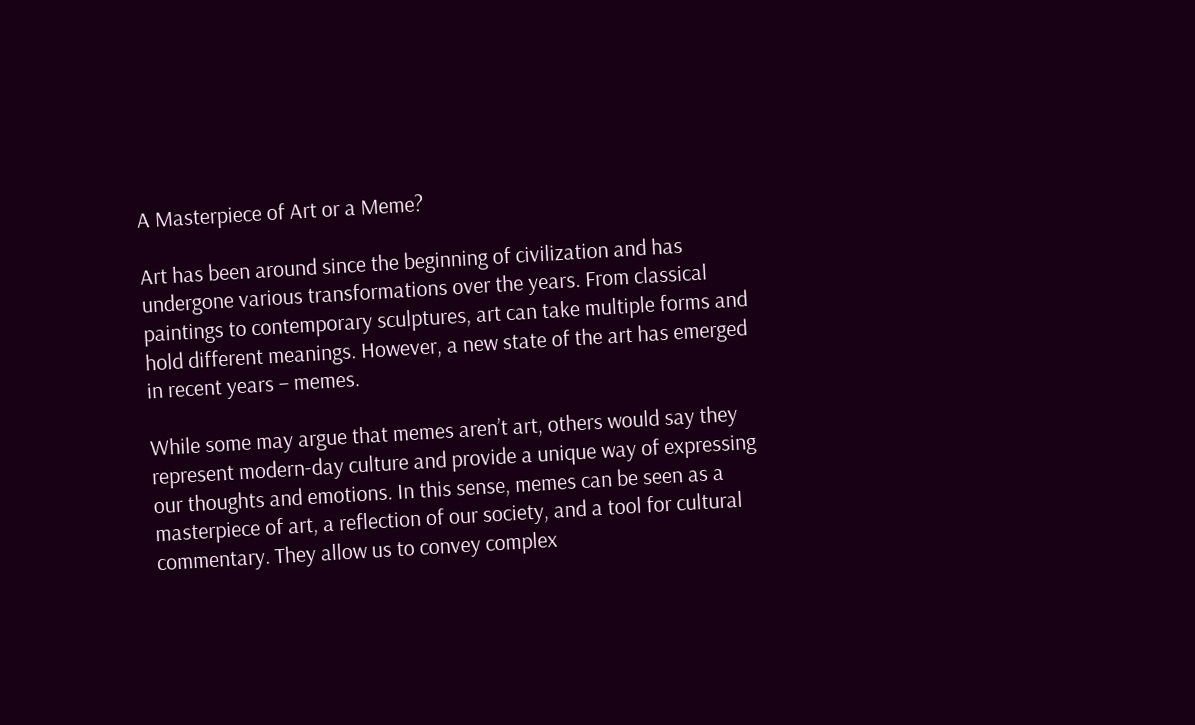A Masterpiece of Art or a Meme?

Art has been around since the beginning of civilization and has undergone various transformations over the years. From classical paintings to contemporary sculptures, art can take multiple forms and hold different meanings. However, a new state of the art has emerged in recent years – memes.

While some may argue that memes aren’t art, others would say they represent modern-day culture and provide a unique way of expressing our thoughts and emotions. In this sense, memes can be seen as a masterpiece of art, a reflection of our society, and a tool for cultural commentary. They allow us to convey complex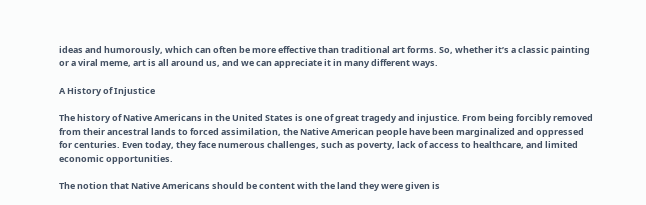ideas and humorously, which can often be more effective than traditional art forms. So, whether it’s a classic painting or a viral meme, art is all around us, and we can appreciate it in many different ways.

A History of Injustice

The history of Native Americans in the United States is one of great tragedy and injustice. From being forcibly removed from their ancestral lands to forced assimilation, the Native American people have been marginalized and oppressed for centuries. Even today, they face numerous challenges, such as poverty, lack of access to healthcare, and limited economic opportunities.

The notion that Native Americans should be content with the land they were given is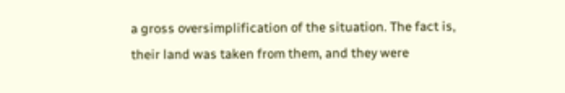a gross oversimplification of the situation. The fact is, their land was taken from them, and they were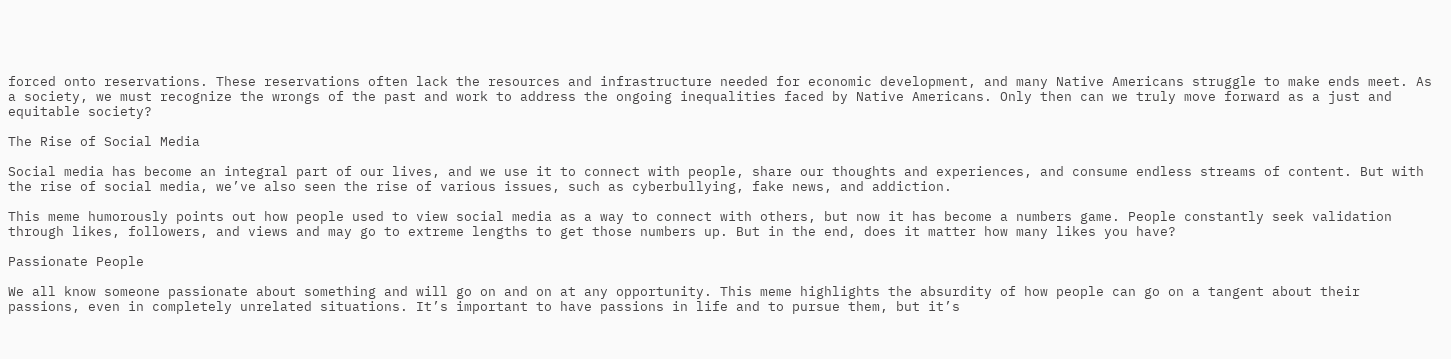forced onto reservations. These reservations often lack the resources and infrastructure needed for economic development, and many Native Americans struggle to make ends meet. As a society, we must recognize the wrongs of the past and work to address the ongoing inequalities faced by Native Americans. Only then can we truly move forward as a just and equitable society?

The Rise of Social Media

Social media has become an integral part of our lives, and we use it to connect with people, share our thoughts and experiences, and consume endless streams of content. But with the rise of social media, we’ve also seen the rise of various issues, such as cyberbullying, fake news, and addiction.

This meme humorously points out how people used to view social media as a way to connect with others, but now it has become a numbers game. People constantly seek validation through likes, followers, and views and may go to extreme lengths to get those numbers up. But in the end, does it matter how many likes you have?

Passionate People

We all know someone passionate about something and will go on and on at any opportunity. This meme highlights the absurdity of how people can go on a tangent about their passions, even in completely unrelated situations. It’s important to have passions in life and to pursue them, but it’s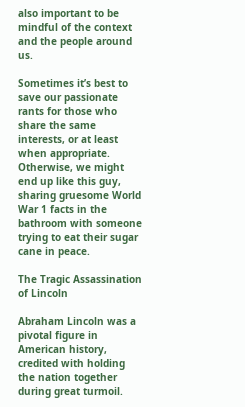also important to be mindful of the context and the people around us.

Sometimes it’s best to save our passionate rants for those who share the same interests, or at least when appropriate. Otherwise, we might end up like this guy, sharing gruesome World War 1 facts in the bathroom with someone trying to eat their sugar cane in peace.

The Tragic Assassination of Lincoln

Abraham Lincoln was a pivotal figure in American history, credited with holding the nation together during great turmoil.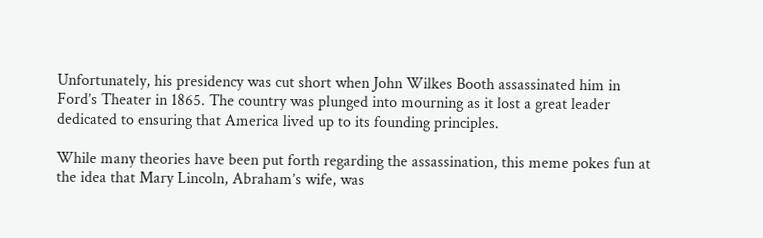Unfortunately, his presidency was cut short when John Wilkes Booth assassinated him in Ford’s Theater in 1865. The country was plunged into mourning as it lost a great leader dedicated to ensuring that America lived up to its founding principles.

While many theories have been put forth regarding the assassination, this meme pokes fun at the idea that Mary Lincoln, Abraham’s wife, was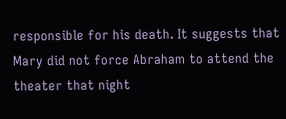responsible for his death. It suggests that Mary did not force Abraham to attend the theater that night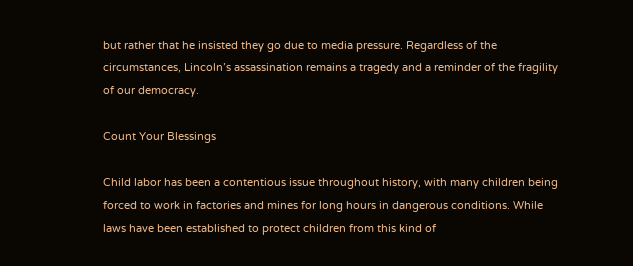but rather that he insisted they go due to media pressure. Regardless of the circumstances, Lincoln’s assassination remains a tragedy and a reminder of the fragility of our democracy.

Count Your Blessings

Child labor has been a contentious issue throughout history, with many children being forced to work in factories and mines for long hours in dangerous conditions. While laws have been established to protect children from this kind of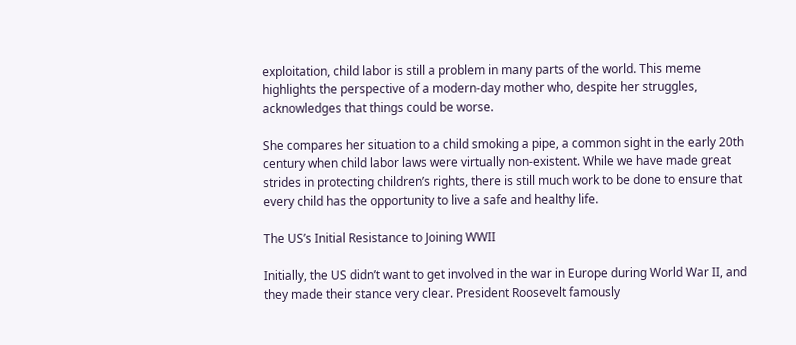exploitation, child labor is still a problem in many parts of the world. This meme highlights the perspective of a modern-day mother who, despite her struggles, acknowledges that things could be worse.

She compares her situation to a child smoking a pipe, a common sight in the early 20th century when child labor laws were virtually non-existent. While we have made great strides in protecting children’s rights, there is still much work to be done to ensure that every child has the opportunity to live a safe and healthy life.

The US’s Initial Resistance to Joining WWII

Initially, the US didn’t want to get involved in the war in Europe during World War II, and they made their stance very clear. President Roosevelt famously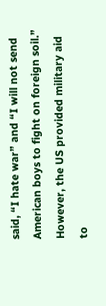said, “I hate war” and “I will not send American boys to fight on foreign soil.” However, the US provided military aid to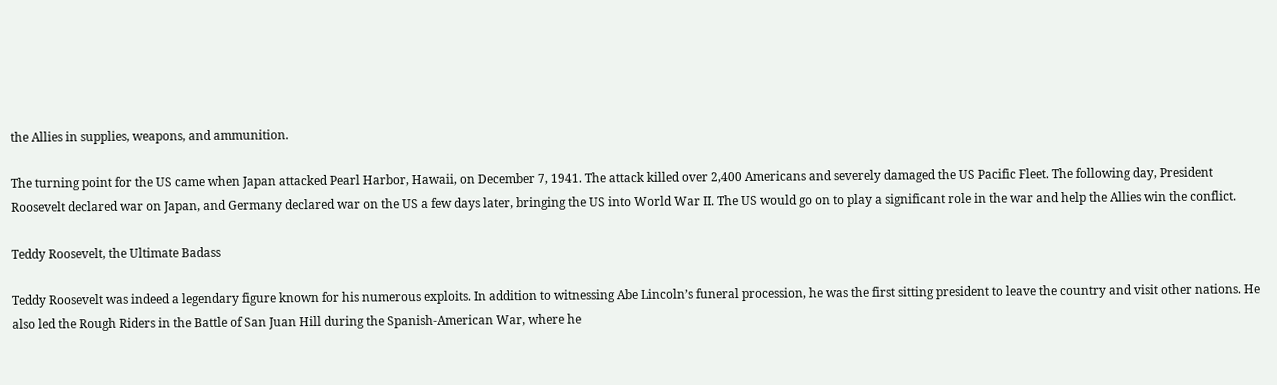the Allies in supplies, weapons, and ammunition.

The turning point for the US came when Japan attacked Pearl Harbor, Hawaii, on December 7, 1941. The attack killed over 2,400 Americans and severely damaged the US Pacific Fleet. The following day, President Roosevelt declared war on Japan, and Germany declared war on the US a few days later, bringing the US into World War II. The US would go on to play a significant role in the war and help the Allies win the conflict.

Teddy Roosevelt, the Ultimate Badass

Teddy Roosevelt was indeed a legendary figure known for his numerous exploits. In addition to witnessing Abe Lincoln’s funeral procession, he was the first sitting president to leave the country and visit other nations. He also led the Rough Riders in the Battle of San Juan Hill during the Spanish-American War, where he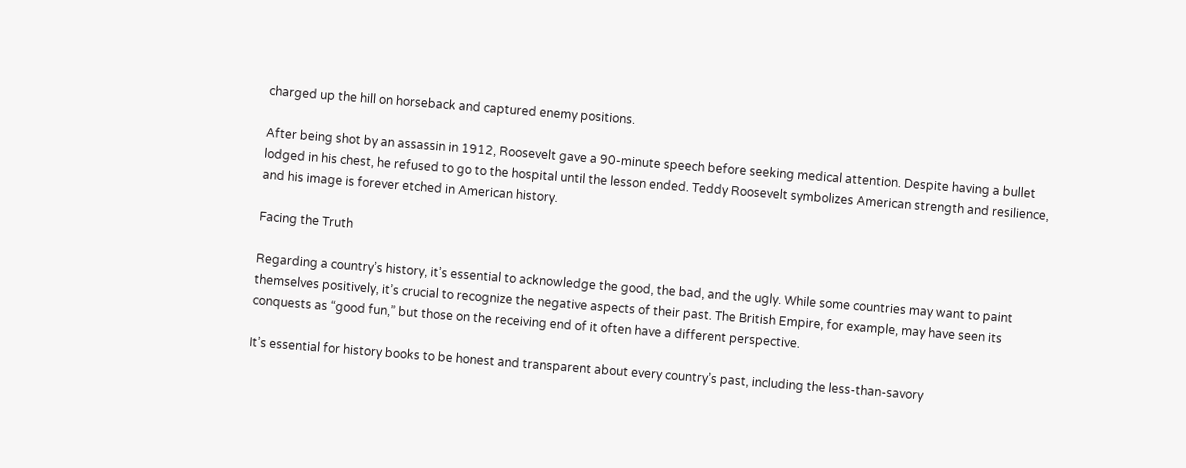charged up the hill on horseback and captured enemy positions.

After being shot by an assassin in 1912, Roosevelt gave a 90-minute speech before seeking medical attention. Despite having a bullet lodged in his chest, he refused to go to the hospital until the lesson ended. Teddy Roosevelt symbolizes American strength and resilience, and his image is forever etched in American history.

Facing the Truth

Regarding a country’s history, it’s essential to acknowledge the good, the bad, and the ugly. While some countries may want to paint themselves positively, it’s crucial to recognize the negative aspects of their past. The British Empire, for example, may have seen its conquests as “good fun,” but those on the receiving end of it often have a different perspective.

It’s essential for history books to be honest and transparent about every country’s past, including the less-than-savory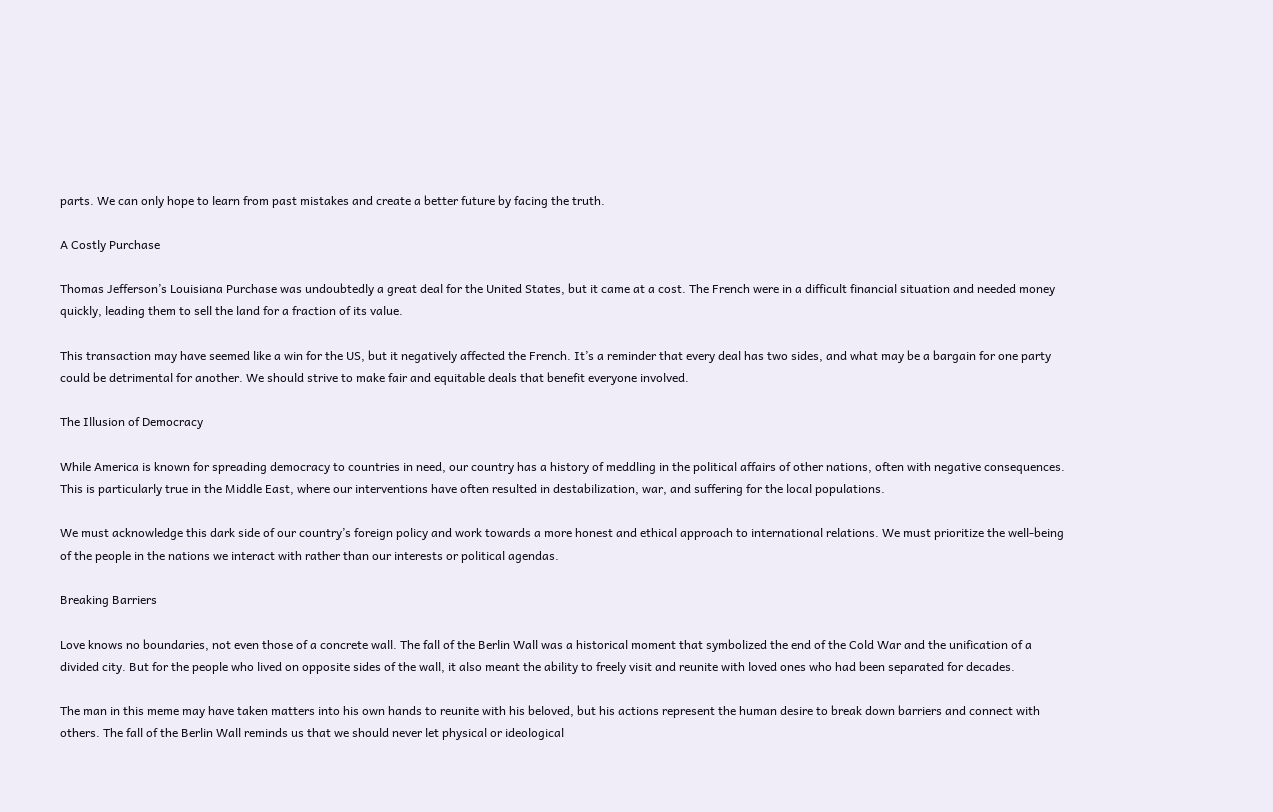parts. We can only hope to learn from past mistakes and create a better future by facing the truth.

A Costly Purchase

Thomas Jefferson’s Louisiana Purchase was undoubtedly a great deal for the United States, but it came at a cost. The French were in a difficult financial situation and needed money quickly, leading them to sell the land for a fraction of its value.

This transaction may have seemed like a win for the US, but it negatively affected the French. It’s a reminder that every deal has two sides, and what may be a bargain for one party could be detrimental for another. We should strive to make fair and equitable deals that benefit everyone involved.

The Illusion of Democracy

While America is known for spreading democracy to countries in need, our country has a history of meddling in the political affairs of other nations, often with negative consequences. This is particularly true in the Middle East, where our interventions have often resulted in destabilization, war, and suffering for the local populations.

We must acknowledge this dark side of our country’s foreign policy and work towards a more honest and ethical approach to international relations. We must prioritize the well-being of the people in the nations we interact with rather than our interests or political agendas.

Breaking Barriers

Love knows no boundaries, not even those of a concrete wall. The fall of the Berlin Wall was a historical moment that symbolized the end of the Cold War and the unification of a divided city. But for the people who lived on opposite sides of the wall, it also meant the ability to freely visit and reunite with loved ones who had been separated for decades.

The man in this meme may have taken matters into his own hands to reunite with his beloved, but his actions represent the human desire to break down barriers and connect with others. The fall of the Berlin Wall reminds us that we should never let physical or ideological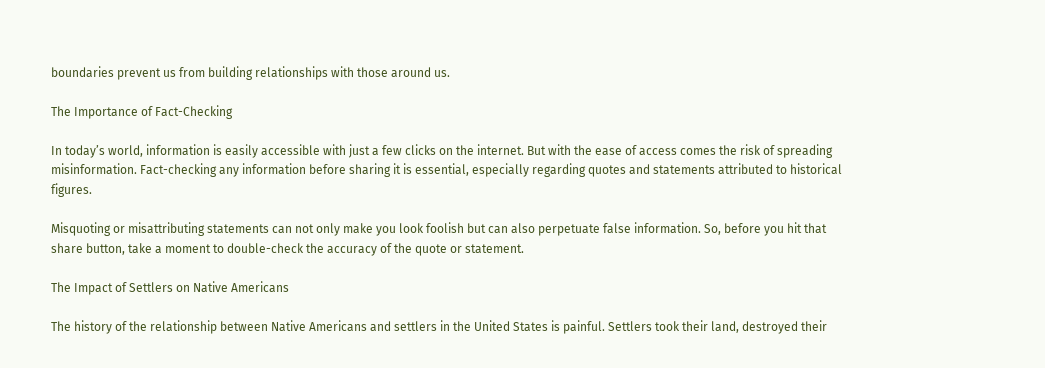boundaries prevent us from building relationships with those around us.

The Importance of Fact-Checking

In today’s world, information is easily accessible with just a few clicks on the internet. But with the ease of access comes the risk of spreading misinformation. Fact-checking any information before sharing it is essential, especially regarding quotes and statements attributed to historical figures.

Misquoting or misattributing statements can not only make you look foolish but can also perpetuate false information. So, before you hit that share button, take a moment to double-check the accuracy of the quote or statement.

The Impact of Settlers on Native Americans

The history of the relationship between Native Americans and settlers in the United States is painful. Settlers took their land, destroyed their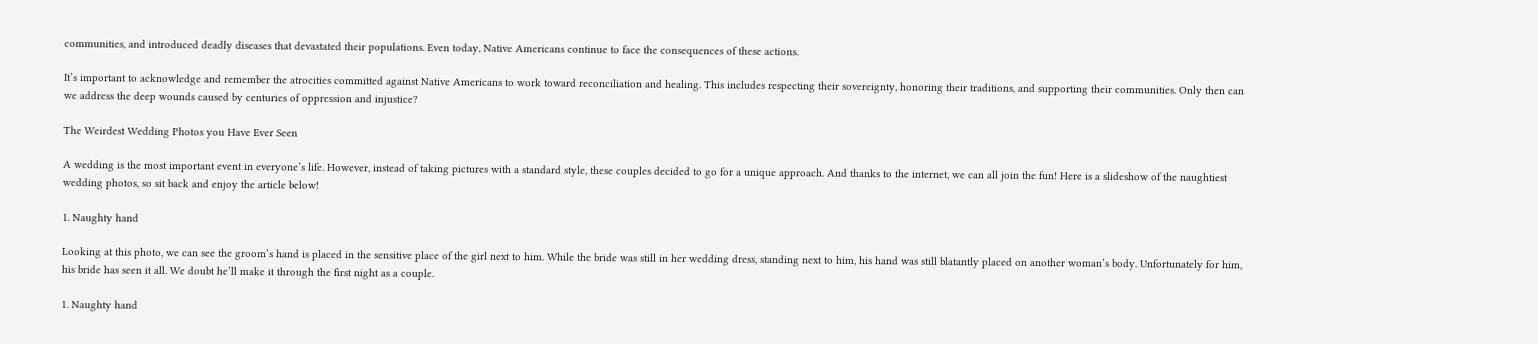communities, and introduced deadly diseases that devastated their populations. Even today, Native Americans continue to face the consequences of these actions.

It’s important to acknowledge and remember the atrocities committed against Native Americans to work toward reconciliation and healing. This includes respecting their sovereignty, honoring their traditions, and supporting their communities. Only then can we address the deep wounds caused by centuries of oppression and injustice?

The Weirdest Wedding Photos you Have Ever Seen

A wedding is the most important event in everyone’s life. However, instead of taking pictures with a standard style, these couples decided to go for a unique approach. And thanks to the internet, we can all join the fun! Here is a slideshow of the naughtiest wedding photos, so sit back and enjoy the article below!

1. Naughty hand

Looking at this photo, we can see the groom’s hand is placed in the sensitive place of the girl next to him. While the bride was still in her wedding dress, standing next to him, his hand was still blatantly placed on another woman’s body. Unfortunately for him, his bride has seen it all. We doubt he’ll make it through the first night as a couple.

1. Naughty hand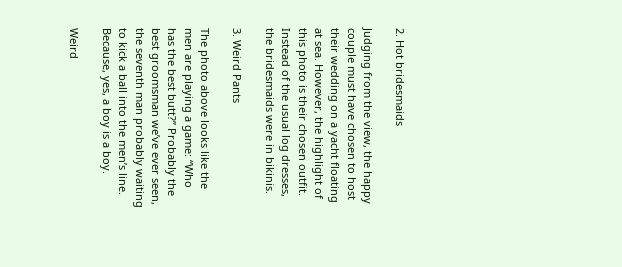2. Hot bridesmaids

Judging from the view, the happy couple must have chosen to host their wedding on a yacht floating at sea. However, the highlight of this photo is their chosen outfit. Instead of the usual log dresses, the bridesmaids were in bikinis.

3. Weird Pants

The photo above looks like the men are playing a game: “Who has the best butt?” Probably the best groomsman we’ve ever seen, the seventh man probably waiting to kick a ball into the men’s line. Because, yes, a boy is a boy.

Weird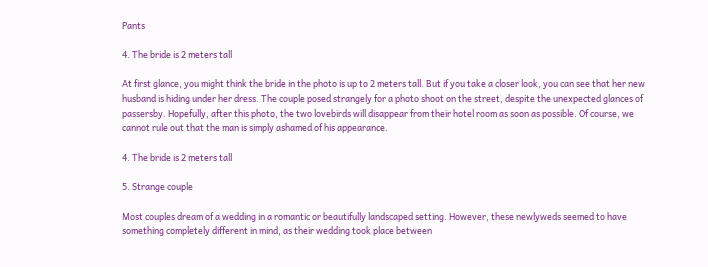Pants

4. The bride is 2 meters tall

At first glance, you might think the bride in the photo is up to 2 meters tall. But if you take a closer look, you can see that her new husband is hiding under her dress. The couple posed strangely for a photo shoot on the street, despite the unexpected glances of passersby. Hopefully, after this photo, the two lovebirds will disappear from their hotel room as soon as possible. Of course, we cannot rule out that the man is simply ashamed of his appearance.

4. The bride is 2 meters tall

5. Strange couple

Most couples dream of a wedding in a romantic or beautifully landscaped setting. However, these newlyweds seemed to have something completely different in mind, as their wedding took place between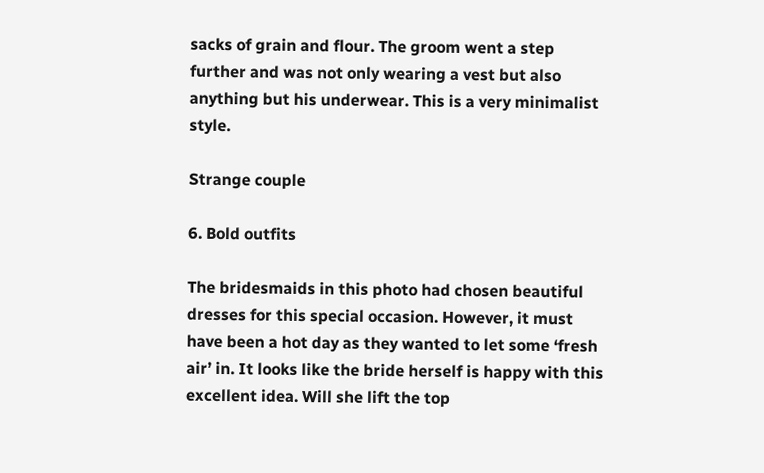sacks of grain and flour. The groom went a step further and was not only wearing a vest but also anything but his underwear. This is a very minimalist style.

Strange couple

6. Bold outfits

The bridesmaids in this photo had chosen beautiful dresses for this special occasion. However, it must have been a hot day as they wanted to let some ‘fresh air’ in. It looks like the bride herself is happy with this excellent idea. Will she lift the top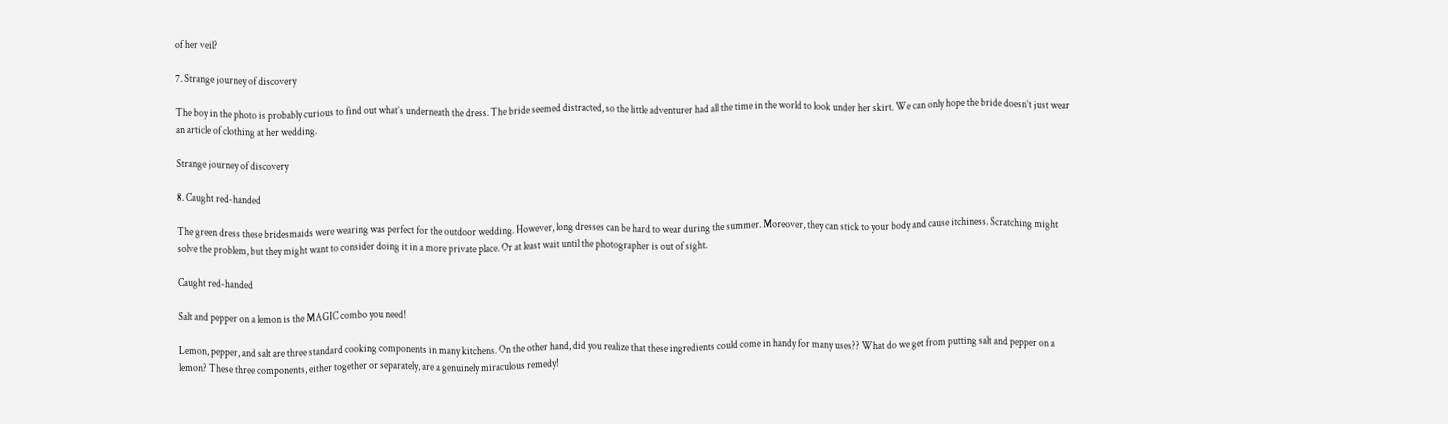of her veil?

7. Strange journey of discovery

The boy in the photo is probably curious to find out what’s underneath the dress. The bride seemed distracted, so the little adventurer had all the time in the world to look under her skirt. We can only hope the bride doesn’t just wear an article of clothing at her wedding.

Strange journey of discovery

8. Caught red-handed

The green dress these bridesmaids were wearing was perfect for the outdoor wedding. However, long dresses can be hard to wear during the summer. Moreover, they can stick to your body and cause itchiness. Scratching might solve the problem, but they might want to consider doing it in a more private place. Or at least wait until the photographer is out of sight.

Caught red-handed

Salt and pepper on a lemon is the MAGIC combo you need!

Lemon, pepper, and salt are three standard cooking components in many kitchens. On the other hand, did you realize that these ingredients could come in handy for many uses?? What do we get from putting salt and pepper on a lemon? These three components, either together or separately, are a genuinely miraculous remedy!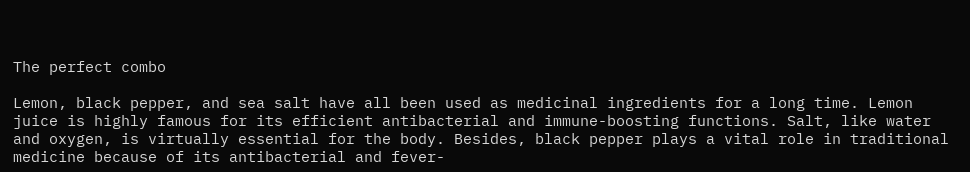The perfect combo

Lemon, black pepper, and sea salt have all been used as medicinal ingredients for a long time. Lemon juice is highly famous for its efficient antibacterial and immune-boosting functions. Salt, like water and oxygen, is virtually essential for the body. Besides, black pepper plays a vital role in traditional medicine because of its antibacterial and fever-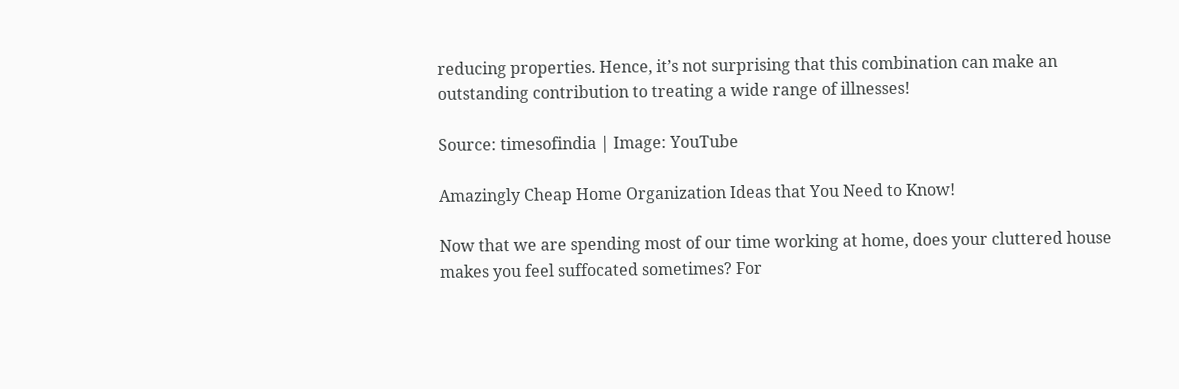reducing properties. Hence, it’s not surprising that this combination can make an outstanding contribution to treating a wide range of illnesses!

Source: timesofindia | Image: YouTube

Amazingly Cheap Home Organization Ideas that You Need to Know!

Now that we are spending most of our time working at home, does your cluttered house makes you feel suffocated sometimes? For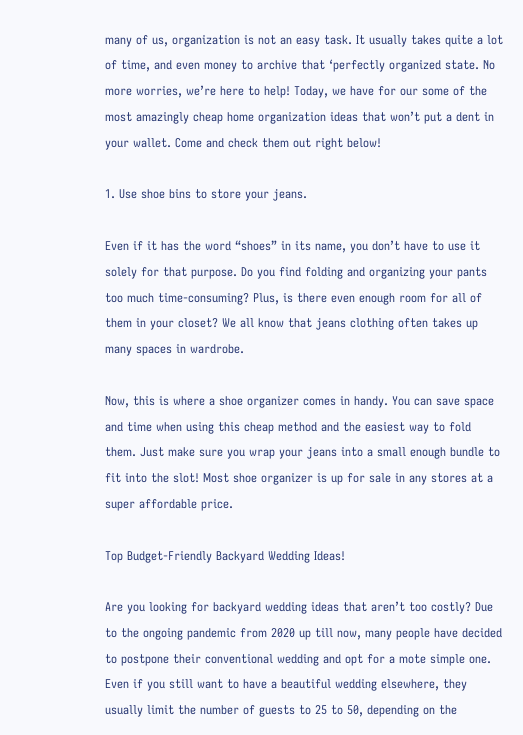many of us, organization is not an easy task. It usually takes quite a lot of time, and even money to archive that ‘perfectly organized state. No more worries, we’re here to help! Today, we have for our some of the most amazingly cheap home organization ideas that won’t put a dent in your wallet. Come and check them out right below!

1. Use shoe bins to store your jeans.

Even if it has the word “shoes” in its name, you don’t have to use it solely for that purpose. Do you find folding and organizing your pants too much time-consuming? Plus, is there even enough room for all of them in your closet? We all know that jeans clothing often takes up many spaces in wardrobe.

Now, this is where a shoe organizer comes in handy. You can save space and time when using this cheap method and the easiest way to fold them. Just make sure you wrap your jeans into a small enough bundle to fit into the slot! Most shoe organizer is up for sale in any stores at a super affordable price.

Top Budget-Friendly Backyard Wedding Ideas!

Are you looking for backyard wedding ideas that aren’t too costly? Due to the ongoing pandemic from 2020 up till now, many people have decided to postpone their conventional wedding and opt for a mote simple one. Even if you still want to have a beautiful wedding elsewhere, they usually limit the number of guests to 25 to 50, depending on the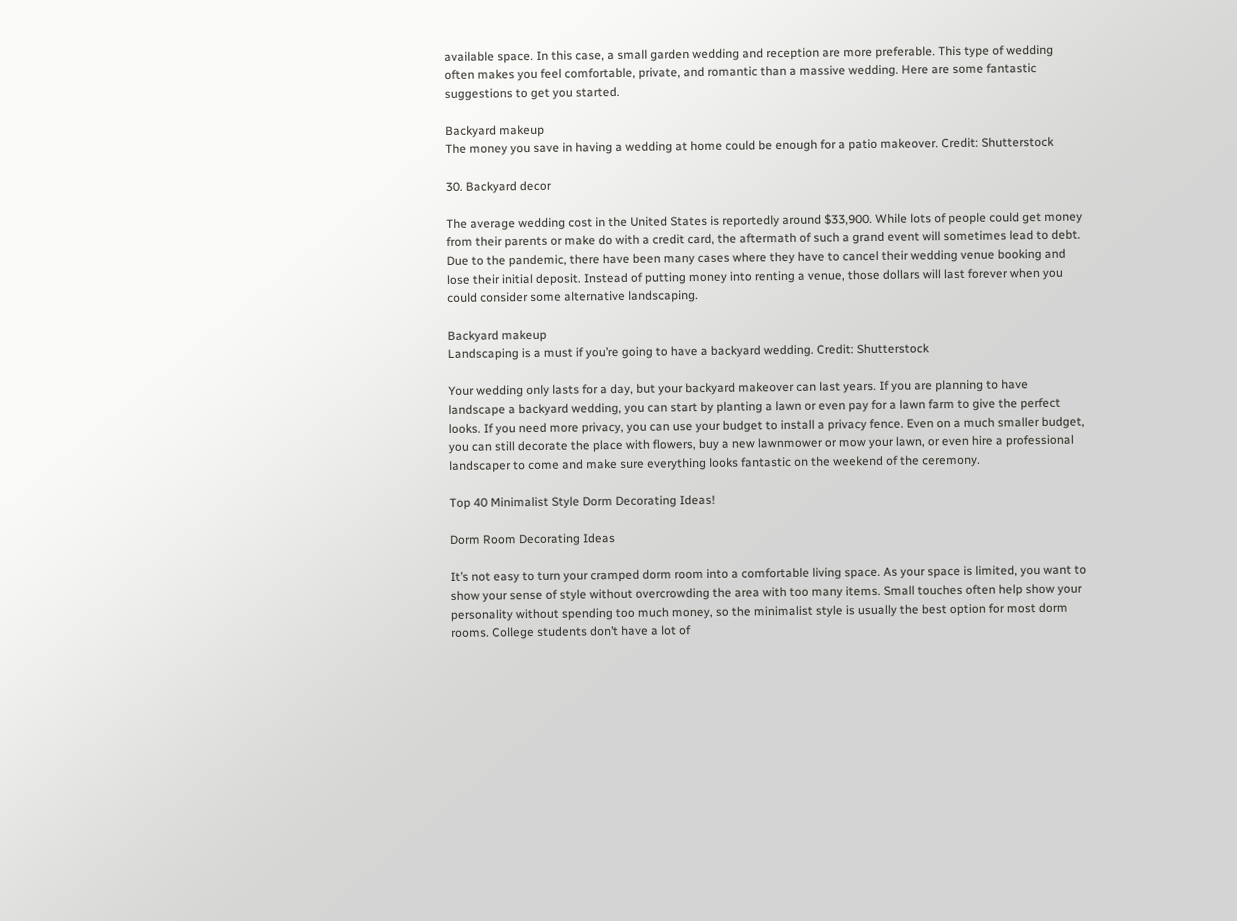available space. In this case, a small garden wedding and reception are more preferable. This type of wedding often makes you feel comfortable, private, and romantic than a massive wedding. Here are some fantastic suggestions to get you started.

Backyard makeup
The money you save in having a wedding at home could be enough for a patio makeover. Credit: Shutterstock

30. Backyard decor

The average wedding cost in the United States is reportedly around $33,900. While lots of people could get money from their parents or make do with a credit card, the aftermath of such a grand event will sometimes lead to debt. Due to the pandemic, there have been many cases where they have to cancel their wedding venue booking and lose their initial deposit. Instead of putting money into renting a venue, those dollars will last forever when you could consider some alternative landscaping.

Backyard makeup
Landscaping is a must if you’re going to have a backyard wedding. Credit: Shutterstock

Your wedding only lasts for a day, but your backyard makeover can last years. If you are planning to have landscape a backyard wedding, you can start by planting a lawn or even pay for a lawn farm to give the perfect looks. If you need more privacy, you can use your budget to install a privacy fence. Even on a much smaller budget, you can still decorate the place with flowers, buy a new lawnmower or mow your lawn, or even hire a professional landscaper to come and make sure everything looks fantastic on the weekend of the ceremony.

Top 40 Minimalist Style Dorm Decorating Ideas!

Dorm Room Decorating Ideas

It’s not easy to turn your cramped dorm room into a comfortable living space. As your space is limited, you want to show your sense of style without overcrowding the area with too many items. Small touches often help show your personality without spending too much money, so the minimalist style is usually the best option for most dorm rooms. College students don’t have a lot of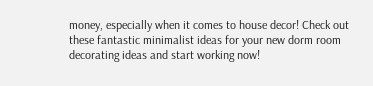money, especially when it comes to house decor! Check out these fantastic minimalist ideas for your new dorm room decorating ideas and start working now!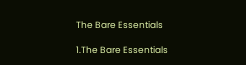The Bare Essentials

1.The Bare Essentials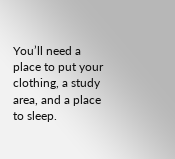You’ll need a place to put your clothing, a study area, and a place to sleep.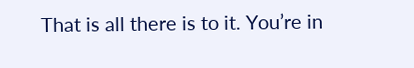That is all there is to it. You’re in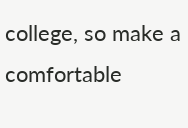college, so make a comfortable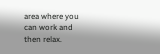area where you can work and then relax.